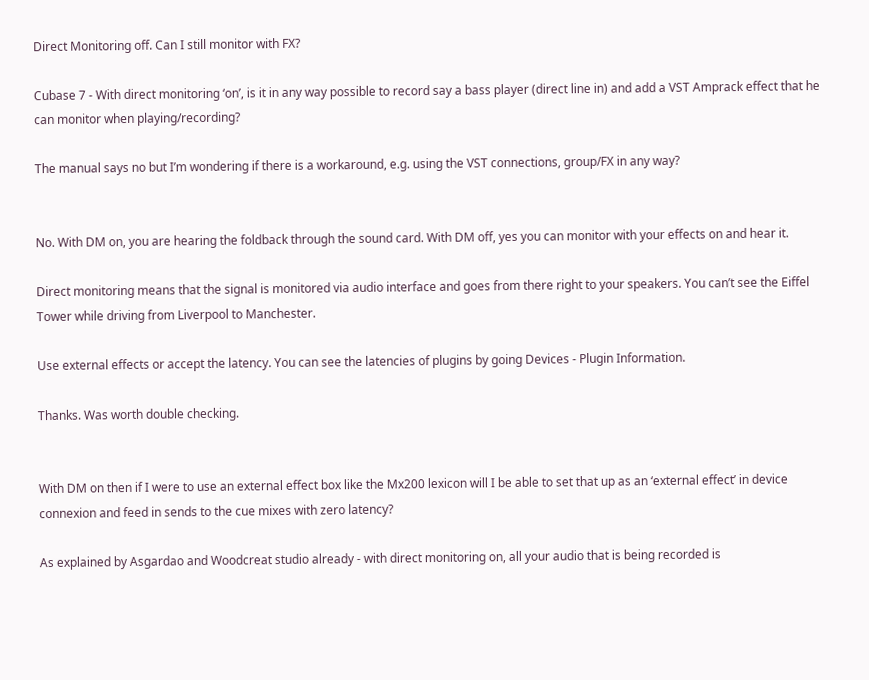Direct Monitoring off. Can I still monitor with FX?

Cubase 7 - With direct monitoring ‘on’, is it in any way possible to record say a bass player (direct line in) and add a VST Amprack effect that he can monitor when playing/recording?

The manual says no but I’m wondering if there is a workaround, e.g. using the VST connections, group/FX in any way?


No. With DM on, you are hearing the foldback through the sound card. With DM off, yes you can monitor with your effects on and hear it.

Direct monitoring means that the signal is monitored via audio interface and goes from there right to your speakers. You can’t see the Eiffel Tower while driving from Liverpool to Manchester.

Use external effects or accept the latency. You can see the latencies of plugins by going Devices - Plugin Information.

Thanks. Was worth double checking.


With DM on then if I were to use an external effect box like the Mx200 lexicon will I be able to set that up as an ‘external effect’ in device connexion and feed in sends to the cue mixes with zero latency?

As explained by Asgardao and Woodcreat studio already - with direct monitoring on, all your audio that is being recorded is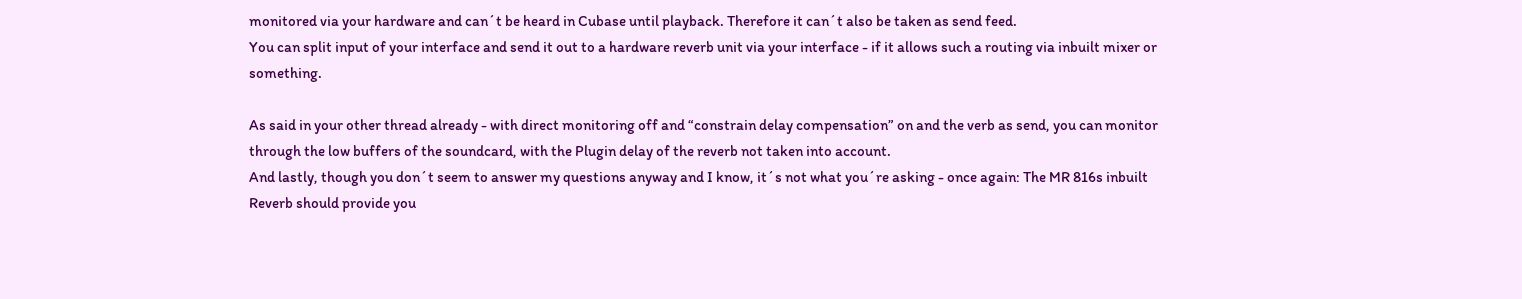monitored via your hardware and can´t be heard in Cubase until playback. Therefore it can´t also be taken as send feed.
You can split input of your interface and send it out to a hardware reverb unit via your interface - if it allows such a routing via inbuilt mixer or something.

As said in your other thread already - with direct monitoring off and “constrain delay compensation” on and the verb as send, you can monitor through the low buffers of the soundcard, with the Plugin delay of the reverb not taken into account.
And lastly, though you don´t seem to answer my questions anyway and I know, it´s not what you´re asking - once again: The MR 816s inbuilt Reverb should provide you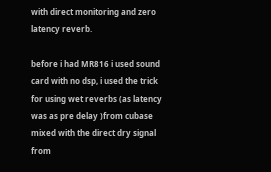with direct monitoring and zero latency reverb.

before i had MR816 i used sound card with no dsp, i used the trick for using wet reverbs (as latency was as pre delay )from cubase mixed with the direct dry signal from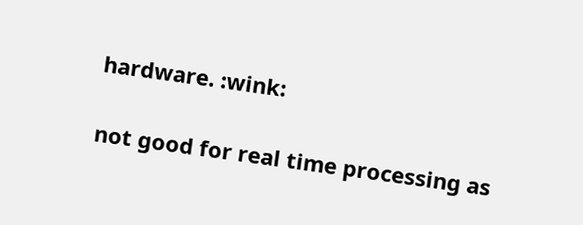hardware. :wink:

not good for real time processing as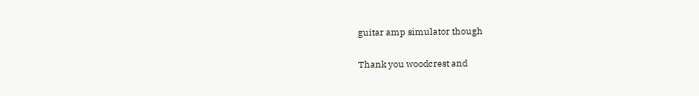guitar amp simulator though

Thank you woodcrest and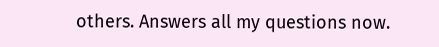others. Answers all my questions now.